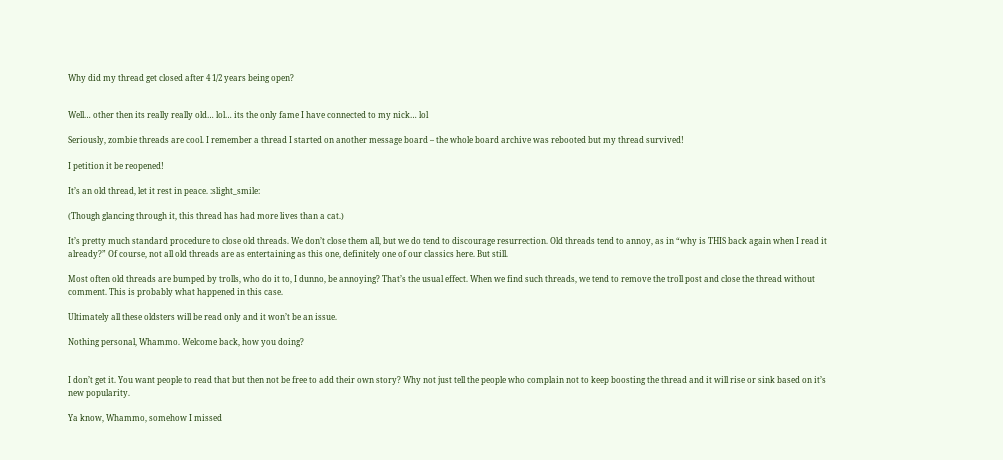Why did my thread get closed after 4 1/2 years being open?


Well… other then its really really old… lol… its the only fame I have connected to my nick… lol

Seriously, zombie threads are cool. I remember a thread I started on another message board – the whole board archive was rebooted but my thread survived!

I petition it be reopened!

It’s an old thread, let it rest in peace. :slight_smile:

(Though glancing through it, this thread has had more lives than a cat.)

It’s pretty much standard procedure to close old threads. We don’t close them all, but we do tend to discourage resurrection. Old threads tend to annoy, as in “why is THIS back again when I read it already?” Of course, not all old threads are as entertaining as this one, definitely one of our classics here. But still.

Most often old threads are bumped by trolls, who do it to, I dunno, be annoying? That’s the usual effect. When we find such threads, we tend to remove the troll post and close the thread without comment. This is probably what happened in this case.

Ultimately all these oldsters will be read only and it won’t be an issue.

Nothing personal, Whammo. Welcome back, how you doing?


I don’t get it. You want people to read that but then not be free to add their own story? Why not just tell the people who complain not to keep boosting the thread and it will rise or sink based on it’s new popularity.

Ya know, Whammo, somehow I missed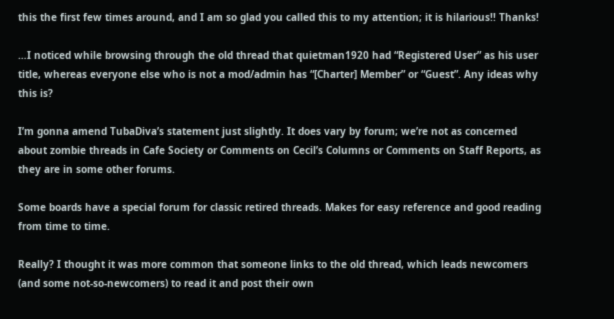this the first few times around, and I am so glad you called this to my attention; it is hilarious!! Thanks!

…I noticed while browsing through the old thread that quietman1920 had “Registered User” as his user title, whereas everyone else who is not a mod/admin has “[Charter] Member” or “Guest”. Any ideas why this is?

I’m gonna amend TubaDiva’s statement just slightly. It does vary by forum; we’re not as concerned about zombie threads in Cafe Society or Comments on Cecil’s Columns or Comments on Staff Reports, as they are in some other forums.

Some boards have a special forum for classic retired threads. Makes for easy reference and good reading from time to time.

Really? I thought it was more common that someone links to the old thread, which leads newcomers (and some not-so-newcomers) to read it and post their own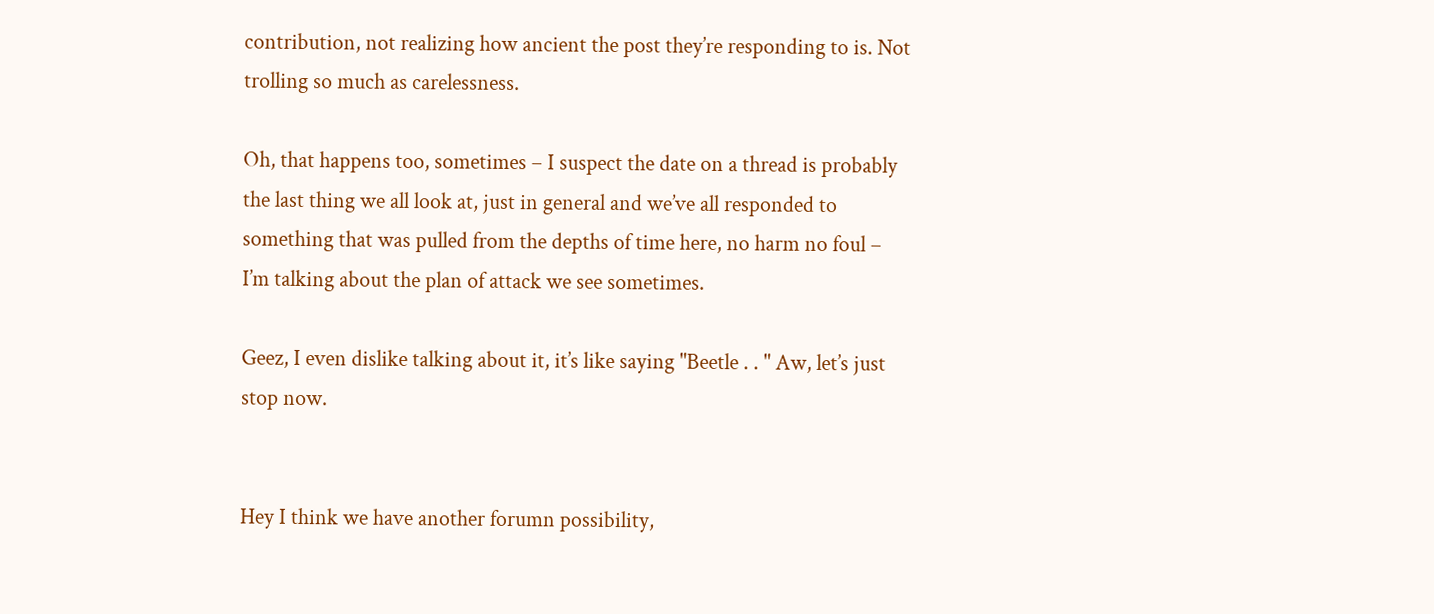contribution, not realizing how ancient the post they’re responding to is. Not trolling so much as carelessness.

Oh, that happens too, sometimes – I suspect the date on a thread is probably the last thing we all look at, just in general and we’ve all responded to something that was pulled from the depths of time here, no harm no foul – I’m talking about the plan of attack we see sometimes.

Geez, I even dislike talking about it, it’s like saying "Beetle . . " Aw, let’s just stop now.


Hey I think we have another forumn possibility,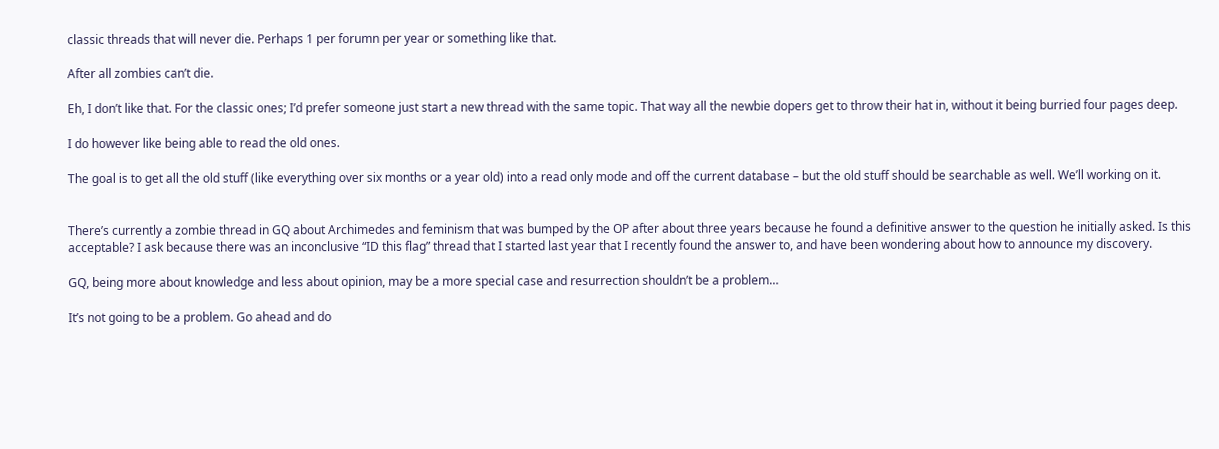classic threads that will never die. Perhaps 1 per forumn per year or something like that.

After all zombies can’t die.

Eh, I don’t like that. For the classic ones; I’d prefer someone just start a new thread with the same topic. That way all the newbie dopers get to throw their hat in, without it being burried four pages deep.

I do however like being able to read the old ones.

The goal is to get all the old stuff (like everything over six months or a year old) into a read only mode and off the current database – but the old stuff should be searchable as well. We’ll working on it.


There’s currently a zombie thread in GQ about Archimedes and feminism that was bumped by the OP after about three years because he found a definitive answer to the question he initially asked. Is this acceptable? I ask because there was an inconclusive “ID this flag” thread that I started last year that I recently found the answer to, and have been wondering about how to announce my discovery.

GQ, being more about knowledge and less about opinion, may be a more special case and resurrection shouldn’t be a problem…

It’s not going to be a problem. Go ahead and do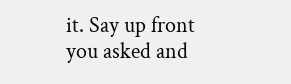it. Say up front you asked and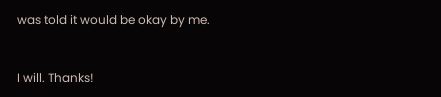was told it would be okay by me.


I will. Thanks!